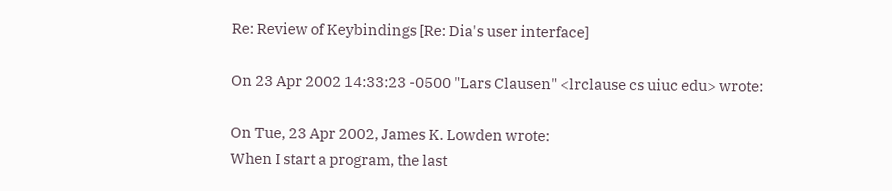Re: Review of Keybindings [Re: Dia's user interface]

On 23 Apr 2002 14:33:23 -0500 "Lars Clausen" <lrclause cs uiuc edu> wrote:

On Tue, 23 Apr 2002, James K. Lowden wrote:
When I start a program, the last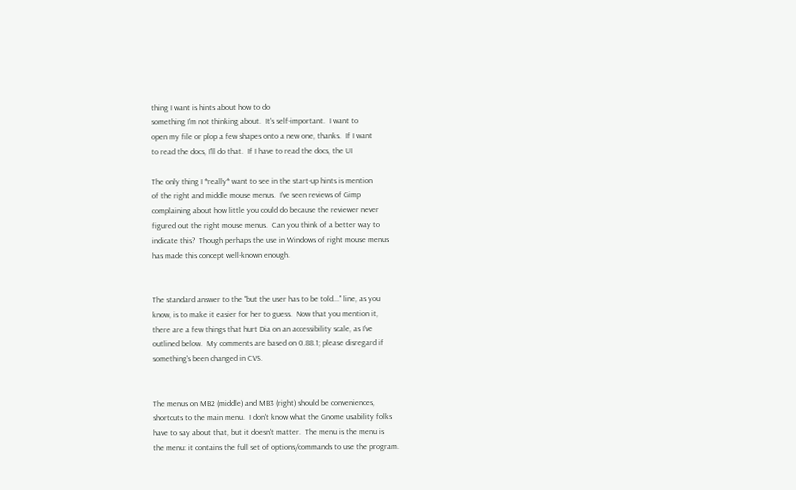thing I want is hints about how to do
something I'm not thinking about.  It's self-important.  I want to
open my file or plop a few shapes onto a new one, thanks.  If I want
to read the docs, I'll do that.  If I have to read the docs, the UI

The only thing I *really* want to see in the start-up hints is mention
of the right and middle mouse menus.  I've seen reviews of Gimp
complaining about how little you could do because the reviewer never
figured out the right mouse menus.  Can you think of a better way to
indicate this?  Though perhaps the use in Windows of right mouse menus
has made this concept well-known enough.


The standard answer to the "but the user has to be told..." line, as you
know, is to make it easier for her to guess.  Now that you mention it,
there are a few things that hurt Dia on an accessibility scale, as I've
outlined below.  My comments are based on 0.88.1; please disregard if
something's been changed in CVS.


The menus on MB2 (middle) and MB3 (right) should be conveniences,
shortcuts to the main menu.  I don't know what the Gnome usability folks
have to say about that, but it doesn't matter.  The menu is the menu is
the menu: it contains the full set of options/commands to use the program.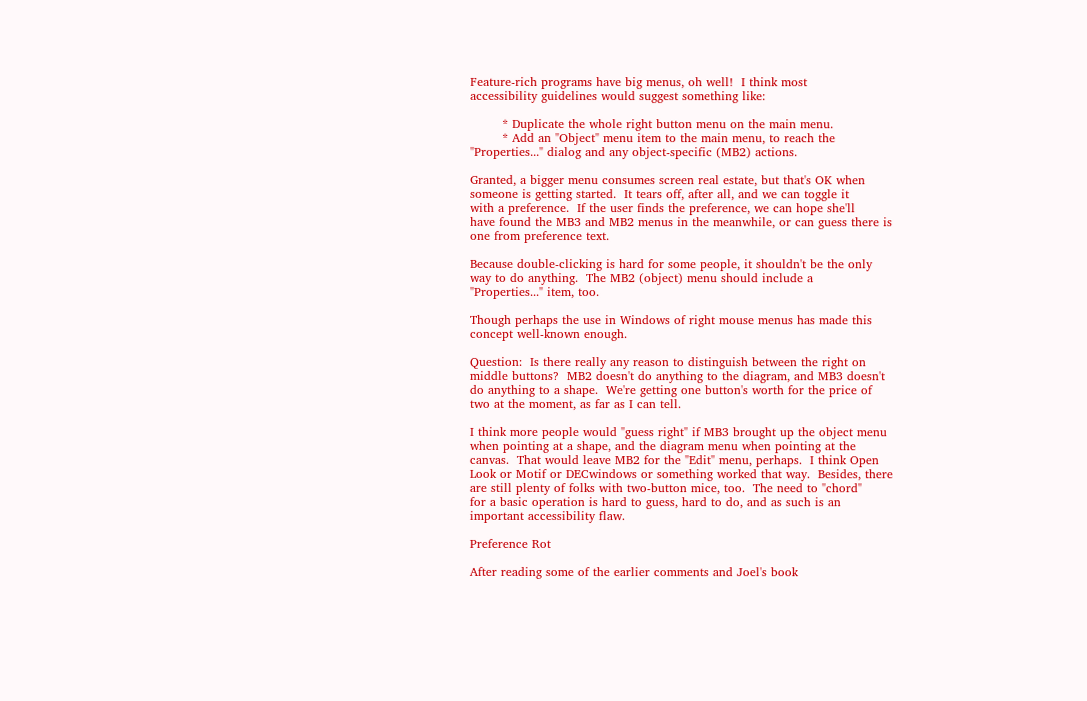Feature-rich programs have big menus, oh well!  I think most
accessibility guidelines would suggest something like:

        * Duplicate the whole right button menu on the main menu.
        * Add an "Object" menu item to the main menu, to reach the
"Properties..." dialog and any object-specific (MB2) actions.

Granted, a bigger menu consumes screen real estate, but that's OK when
someone is getting started.  It tears off, after all, and we can toggle it
with a preference.  If the user finds the preference, we can hope she'll
have found the MB3 and MB2 menus in the meanwhile, or can guess there is
one from preference text.

Because double-clicking is hard for some people, it shouldn't be the only
way to do anything.  The MB2 (object) menu should include a
"Properties..." item, too.

Though perhaps the use in Windows of right mouse menus has made this
concept well-known enough.

Question:  Is there really any reason to distinguish between the right on
middle buttons?  MB2 doesn't do anything to the diagram, and MB3 doesn't
do anything to a shape.  We're getting one button's worth for the price of
two at the moment, as far as I can tell.

I think more people would "guess right" if MB3 brought up the object menu
when pointing at a shape, and the diagram menu when pointing at the
canvas.  That would leave MB2 for the "Edit" menu, perhaps.  I think Open
Look or Motif or DECwindows or something worked that way.  Besides, there
are still plenty of folks with two-button mice, too.  The need to "chord"
for a basic operation is hard to guess, hard to do, and as such is an
important accessibility flaw.

Preference Rot

After reading some of the earlier comments and Joel's book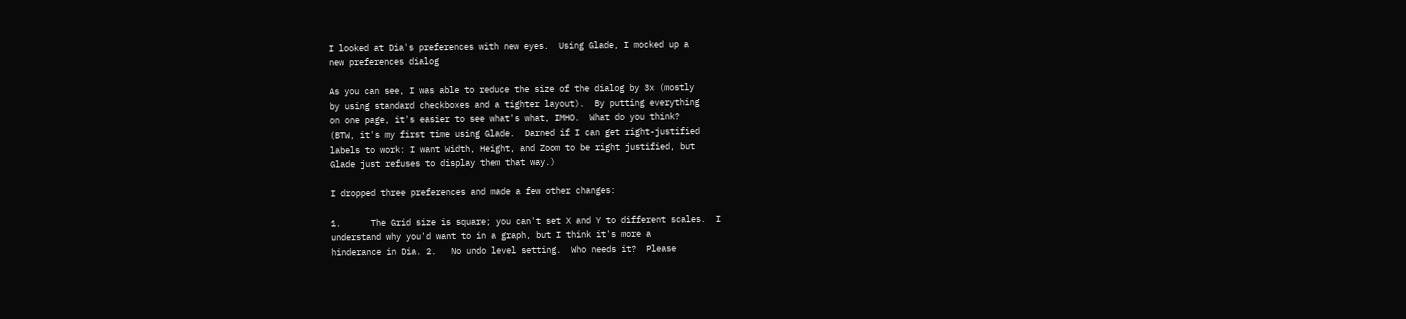I looked at Dia's preferences with new eyes.  Using Glade, I mocked up a
new preferences dialog

As you can see, I was able to reduce the size of the dialog by 3x (mostly
by using standard checkboxes and a tighter layout).  By putting everything
on one page, it's easier to see what's what, IMHO.  What do you think?
(BTW, it's my first time using Glade.  Darned if I can get right-justified
labels to work: I want Width, Height, and Zoom to be right justified, but
Glade just refuses to display them that way.)

I dropped three preferences and made a few other changes:

1.      The Grid size is square; you can't set X and Y to different scales.  I
understand why you'd want to in a graph, but I think it's more a
hinderance in Dia. 2.   No undo level setting.  Who needs it?  Please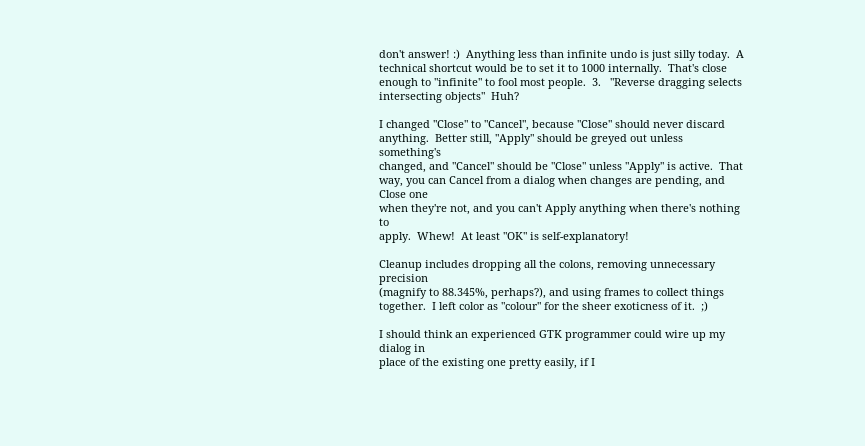don't answer! :)  Anything less than infinite undo is just silly today.  A
technical shortcut would be to set it to 1000 internally.  That's close
enough to "infinite" to fool most people.  3.   "Reverse dragging selects
intersecting objects"  Huh?

I changed "Close" to "Cancel", because "Close" should never discard
anything.  Better still, "Apply" should be greyed out unless something's
changed, and "Cancel" should be "Close" unless "Apply" is active.  That
way, you can Cancel from a dialog when changes are pending, and Close one
when they're not, and you can't Apply anything when there's nothing to
apply.  Whew!  At least "OK" is self-explanatory!

Cleanup includes dropping all the colons, removing unnecessary precision
(magnify to 88.345%, perhaps?), and using frames to collect things
together.  I left color as "colour" for the sheer exoticness of it.  ;)

I should think an experienced GTK programmer could wire up my dialog in
place of the existing one pretty easily, if I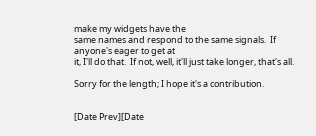make my widgets have the
same names and respond to the same signals.  If anyone's eager to get at
it, I'll do that.  If not, well, it'll just take longer, that's all.

Sorry for the length; I hope it's a contribution.


[Date Prev][Date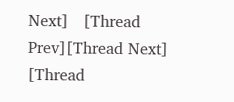Next]   [Thread Prev][Thread Next]   [Thread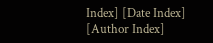Index] [Date Index] [Author Index]